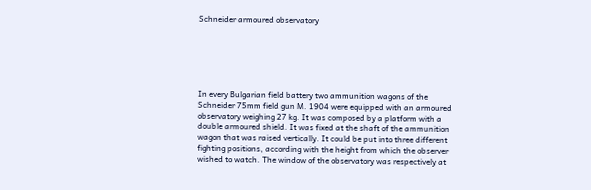Schneider armoured observatory






In every Bulgarian field battery two ammunition wagons of the Schneider 75mm field gun M. 1904 were equipped with an armoured observatory weighing 27 kg. It was composed by a platform with a double armoured shield. It was fixed at the shaft of the ammunition wagon that was raised vertically. It could be put into three different fighting positions, according with the height from which the observer wished to watch. The window of the observatory was respectively at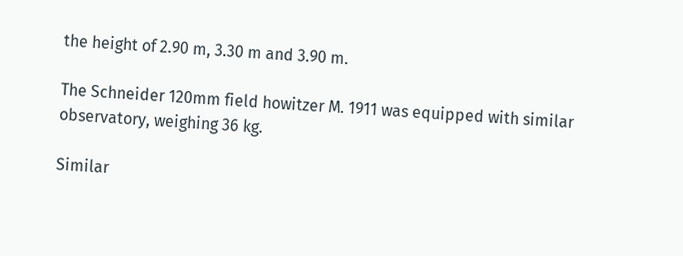the height of 2.90 m, 3.30 m and 3.90 m.

The Schneider 120mm field howitzer M. 1911 was equipped with similar observatory, weighing 36 kg.

Similar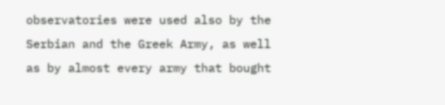observatories were used also by the Serbian and the Greek Army, as well as by almost every army that bought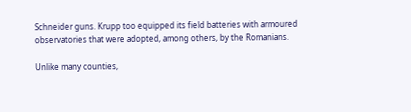Schneider guns. Krupp too equipped its field batteries with armoured observatories that were adopted, among others, by the Romanians.

Unlike many counties,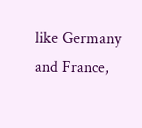like Germany and France,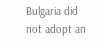Bulgaria did not adopt an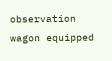observation wagon equipped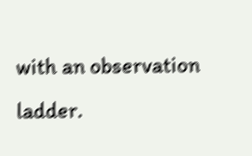with an observation ladder.